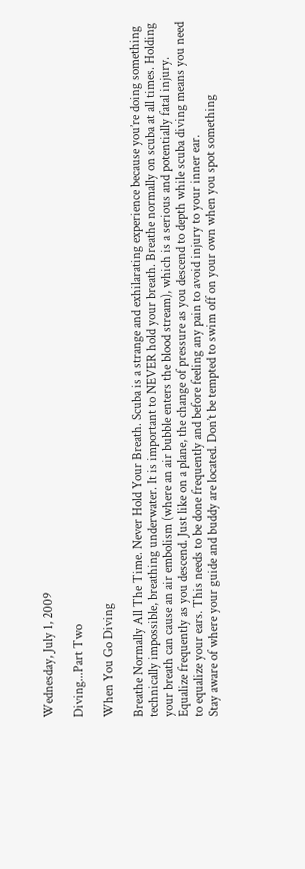Wednesday, July 1, 2009

Diving...Part Two

When You Go Diving

Breathe Normally All The Time. Never Hold Your Breath. Scuba is a strange and exhilarating experience because you’re doing something technically impossible, breathing underwater. It is important to NEVER hold your breath. Breathe normally on scuba at all times. Holding your breath can cause an air embolism (where an air bubble enters the blood stream), which is a serious and potentially fatal injury.
Equalize frequently as you descend. Just like on a plane, the change of pressure as you descend to depth while scuba diving means you need to equalize your ears. This needs to be done frequently and before feeling any pain to avoid injury to your inner ear.
Stay aware of where your guide and buddy are located. Don’t be tempted to swim off on your own when you spot something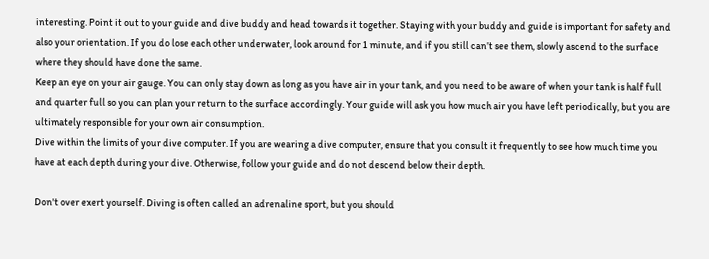interesting. Point it out to your guide and dive buddy and head towards it together. Staying with your buddy and guide is important for safety and also your orientation. If you do lose each other underwater, look around for 1 minute, and if you still can’t see them, slowly ascend to the surface where they should have done the same.
Keep an eye on your air gauge. You can only stay down as long as you have air in your tank, and you need to be aware of when your tank is half full and quarter full so you can plan your return to the surface accordingly. Your guide will ask you how much air you have left periodically, but you are ultimately responsible for your own air consumption.
Dive within the limits of your dive computer. If you are wearing a dive computer, ensure that you consult it frequently to see how much time you have at each depth during your dive. Otherwise, follow your guide and do not descend below their depth.

Don't over exert yourself. Diving is often called an adrenaline sport, but you should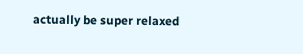actually be super relaxed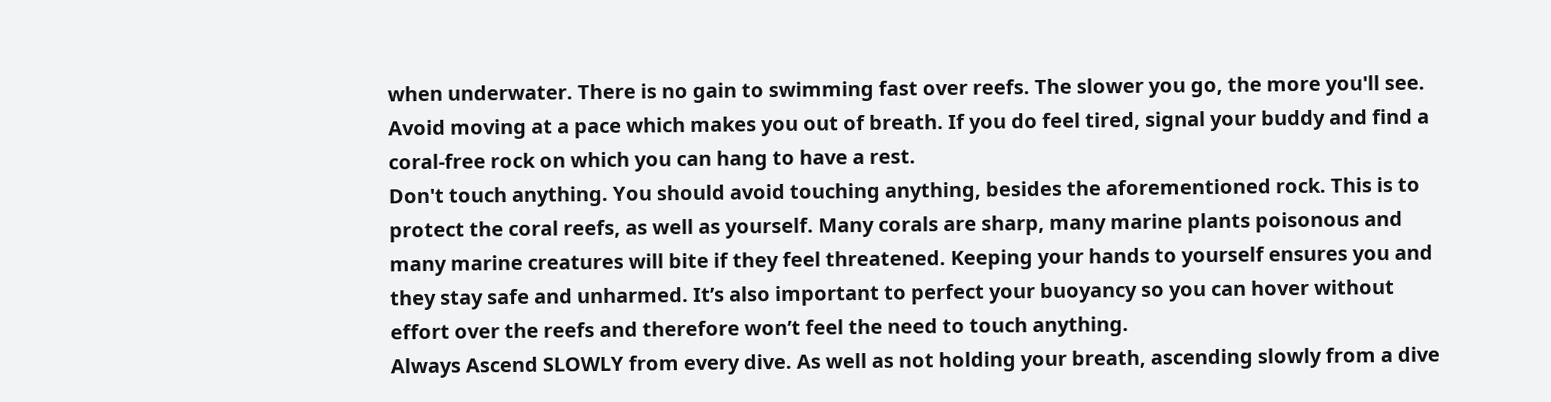when underwater. There is no gain to swimming fast over reefs. The slower you go, the more you'll see. Avoid moving at a pace which makes you out of breath. If you do feel tired, signal your buddy and find a coral-free rock on which you can hang to have a rest.
Don't touch anything. You should avoid touching anything, besides the aforementioned rock. This is to protect the coral reefs, as well as yourself. Many corals are sharp, many marine plants poisonous and many marine creatures will bite if they feel threatened. Keeping your hands to yourself ensures you and they stay safe and unharmed. It’s also important to perfect your buoyancy so you can hover without effort over the reefs and therefore won’t feel the need to touch anything.
Always Ascend SLOWLY from every dive. As well as not holding your breath, ascending slowly from a dive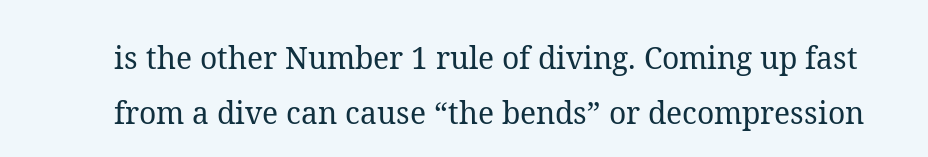is the other Number 1 rule of diving. Coming up fast from a dive can cause “the bends” or decompression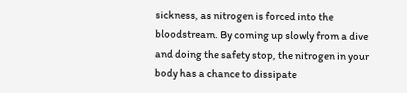sickness, as nitrogen is forced into the bloodstream. By coming up slowly from a dive and doing the safety stop, the nitrogen in your body has a chance to dissipate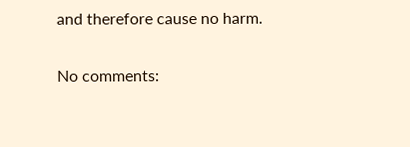and therefore cause no harm.

No comments: